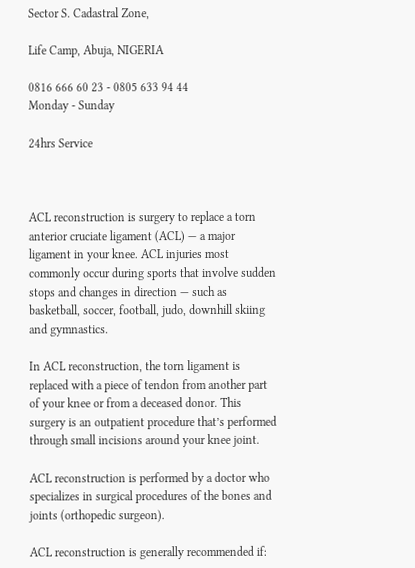Sector S. Cadastral Zone,

Life Camp, Abuja, NIGERIA

0816 666 60 23 - 0805 633 94 44
Monday - Sunday

24hrs Service



ACL reconstruction is surgery to replace a torn anterior cruciate ligament (ACL) — a major ligament in your knee. ACL injuries most commonly occur during sports that involve sudden stops and changes in direction — such as basketball, soccer, football, judo, downhill skiing and gymnastics.

In ACL reconstruction, the torn ligament is replaced with a piece of tendon from another part of your knee or from a deceased donor. This surgery is an outpatient procedure that’s performed through small incisions around your knee joint.

ACL reconstruction is performed by a doctor who specializes in surgical procedures of the bones and joints (orthopedic surgeon).

ACL reconstruction is generally recommended if: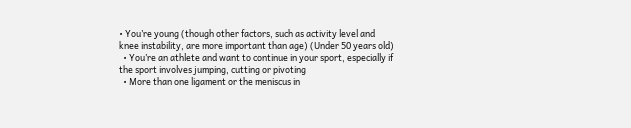• You’re young (though other factors, such as activity level and knee instability, are more important than age) (Under 50 years old)
  • You’re an athlete and want to continue in your sport, especially if the sport involves jumping, cutting or pivoting
  • More than one ligament or the meniscus in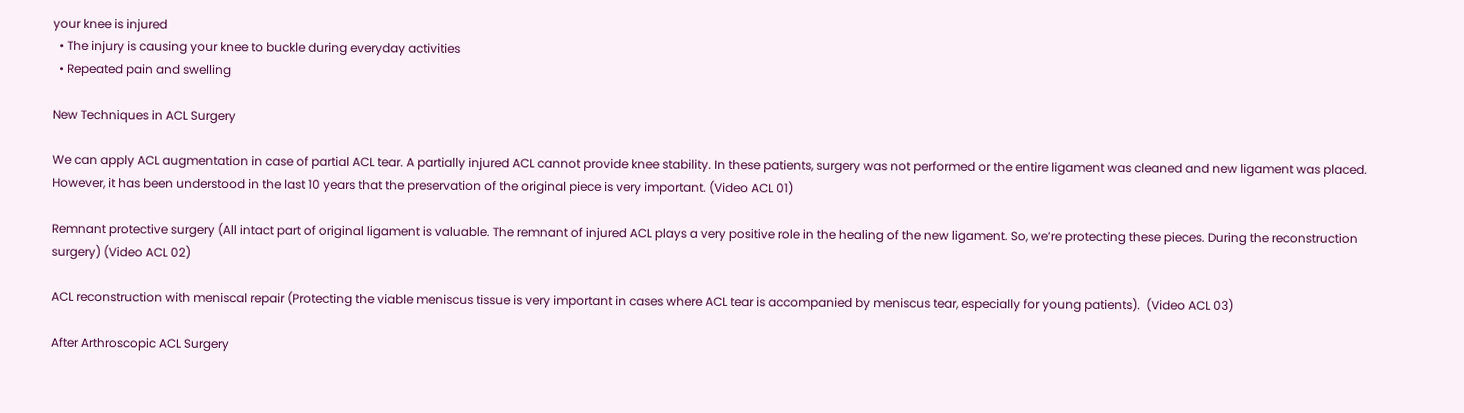your knee is injured
  • The injury is causing your knee to buckle during everyday activities
  • Repeated pain and swelling

New Techniques in ACL Surgery

We can apply ACL augmentation in case of partial ACL tear. A partially injured ACL cannot provide knee stability. In these patients, surgery was not performed or the entire ligament was cleaned and new ligament was placed. However, it has been understood in the last 10 years that the preservation of the original piece is very important. (Video ACL 01)

Remnant protective surgery (All intact part of original ligament is valuable. The remnant of injured ACL plays a very positive role in the healing of the new ligament. So, we’re protecting these pieces. During the reconstruction surgery) (Video ACL 02)

ACL reconstruction with meniscal repair (Protecting the viable meniscus tissue is very important in cases where ACL tear is accompanied by meniscus tear, especially for young patients).  (Video ACL 03)

After Arthroscopic ACL Surgery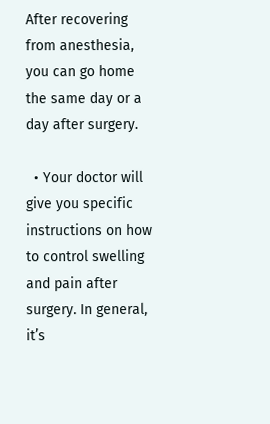After recovering from anesthesia, you can go home the same day or a day after surgery.

  • Your doctor will give you specific instructions on how to control swelling and pain after surgery. In general, it’s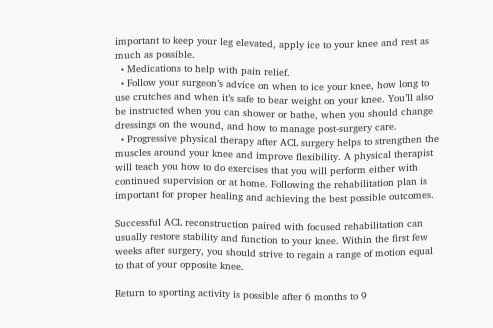important to keep your leg elevated, apply ice to your knee and rest as much as possible.
  • Medications to help with pain relief.
  • Follow your surgeon’s advice on when to ice your knee, how long to use crutches and when it’s safe to bear weight on your knee. You’ll also be instructed when you can shower or bathe, when you should change dressings on the wound, and how to manage post-surgery care.
  • Progressive physical therapy after ACL surgery helps to strengthen the muscles around your knee and improve flexibility. A physical therapist will teach you how to do exercises that you will perform either with continued supervision or at home. Following the rehabilitation plan is important for proper healing and achieving the best possible outcomes.

Successful ACL reconstruction paired with focused rehabilitation can usually restore stability and function to your knee. Within the first few weeks after surgery, you should strive to regain a range of motion equal to that of your opposite knee.

Return to sporting activity is possible after 6 months to 9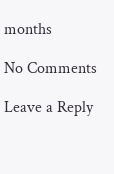months

No Comments

Leave a Reply